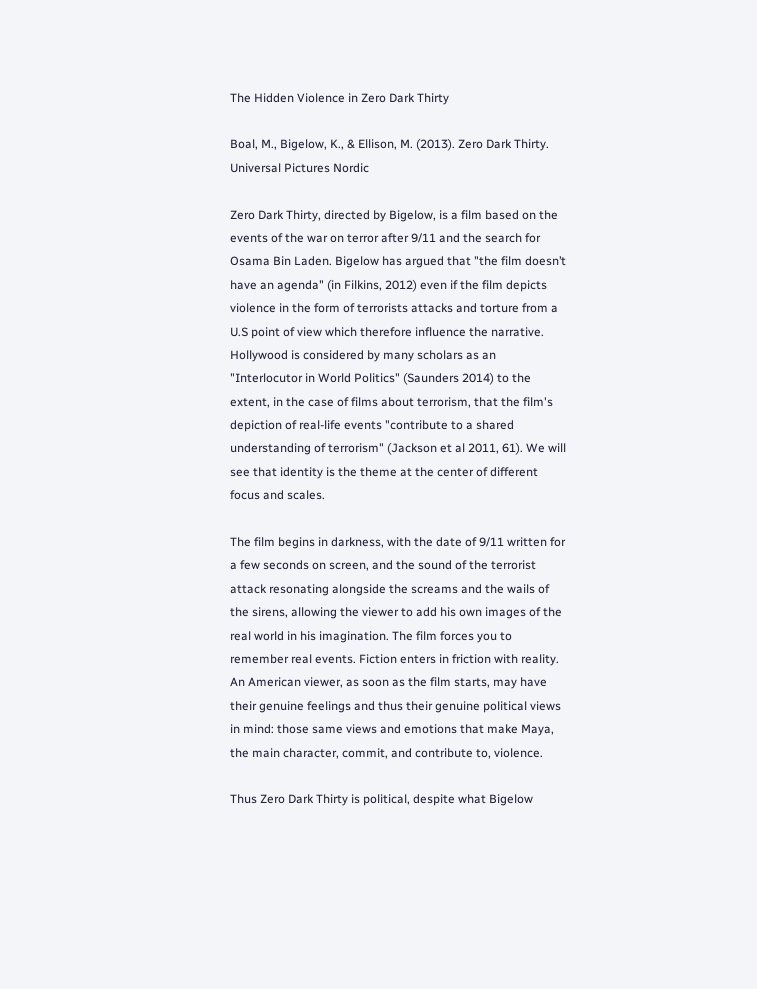The Hidden Violence in Zero Dark Thirty

Boal, M., Bigelow, K., & Ellison, M. (2013). Zero Dark Thirty. Universal Pictures Nordic

Zero Dark Thirty, directed by Bigelow, is a film based on the events of the war on terror after 9/11 and the search for Osama Bin Laden. Bigelow has argued that "the film doesn’t have an agenda" (in Filkins, 2012) even if the film depicts violence in the form of terrorists attacks and torture from a U.S point of view which therefore influence the narrative. Hollywood is considered by many scholars as an "Interlocutor in World Politics" (Saunders 2014) to the extent, in the case of films about terrorism, that the film's depiction of real-life events "contribute to a shared understanding of terrorism" (Jackson et al 2011, 61). We will see that identity is the theme at the center of different focus and scales.

The film begins in darkness, with the date of 9/11 written for a few seconds on screen, and the sound of the terrorist attack resonating alongside the screams and the wails of the sirens, allowing the viewer to add his own images of the real world in his imagination. The film forces you to remember real events. Fiction enters in friction with reality. An American viewer, as soon as the film starts, may have their genuine feelings and thus their genuine political views in mind: those same views and emotions that make Maya, the main character, commit, and contribute to, violence.

Thus Zero Dark Thirty is political, despite what Bigelow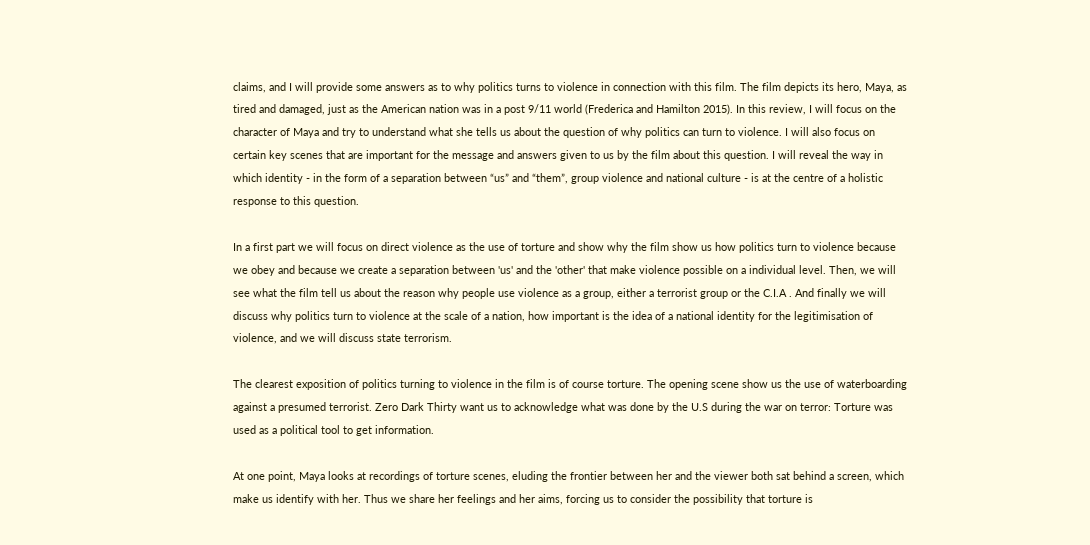claims, and I will provide some answers as to why politics turns to violence in connection with this film. The film depicts its hero, Maya, as tired and damaged, just as the American nation was in a post 9/11 world (Frederica and Hamilton 2015). In this review, I will focus on the character of Maya and try to understand what she tells us about the question of why politics can turn to violence. I will also focus on certain key scenes that are important for the message and answers given to us by the film about this question. I will reveal the way in which identity - in the form of a separation between “us” and “them”, group violence and national culture - is at the centre of a holistic response to this question.

In a first part we will focus on direct violence as the use of torture and show why the film show us how politics turn to violence because we obey and because we create a separation between 'us' and the 'other' that make violence possible on a individual level. Then, we will see what the film tell us about the reason why people use violence as a group, either a terrorist group or the C.I.A . And finally we will discuss why politics turn to violence at the scale of a nation, how important is the idea of a national identity for the legitimisation of violence, and we will discuss state terrorism.

The clearest exposition of politics turning to violence in the film is of course torture. The opening scene show us the use of waterboarding against a presumed terrorist. Zero Dark Thirty want us to acknowledge what was done by the U.S during the war on terror: Torture was used as a political tool to get information.

At one point, Maya looks at recordings of torture scenes, eluding the frontier between her and the viewer both sat behind a screen, which make us identify with her. Thus we share her feelings and her aims, forcing us to consider the possibility that torture is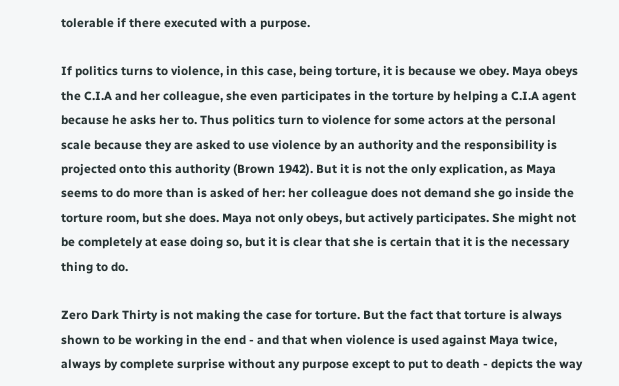tolerable if there executed with a purpose.

If politics turns to violence, in this case, being torture, it is because we obey. Maya obeys the C.I.A and her colleague, she even participates in the torture by helping a C.I.A agent because he asks her to. Thus politics turn to violence for some actors at the personal scale because they are asked to use violence by an authority and the responsibility is projected onto this authority (Brown 1942). But it is not the only explication, as Maya seems to do more than is asked of her: her colleague does not demand she go inside the torture room, but she does. Maya not only obeys, but actively participates. She might not be completely at ease doing so, but it is clear that she is certain that it is the necessary thing to do.

Zero Dark Thirty is not making the case for torture. But the fact that torture is always shown to be working in the end - and that when violence is used against Maya twice, always by complete surprise without any purpose except to put to death - depicts the way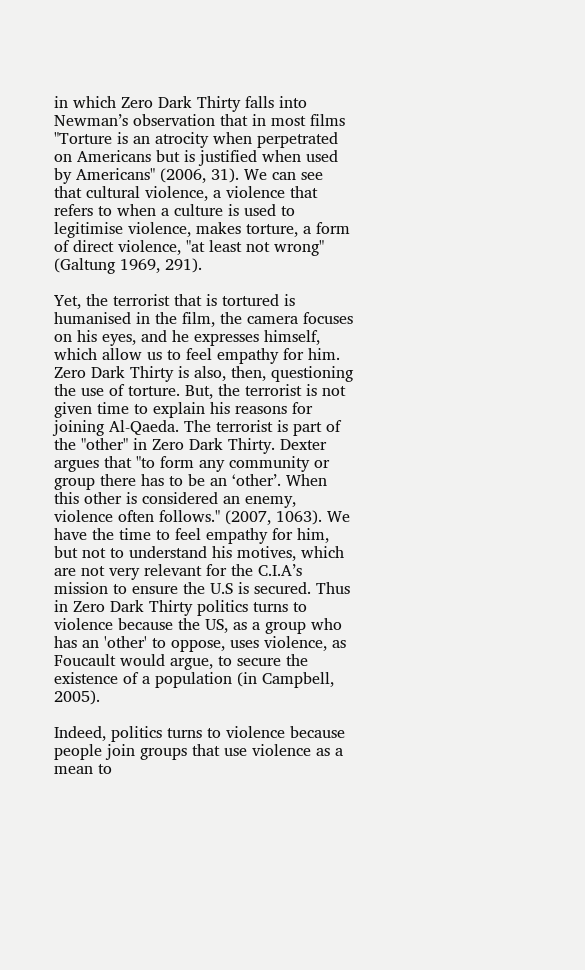in which Zero Dark Thirty falls into Newman’s observation that in most films "Torture is an atrocity when perpetrated on Americans but is justified when used by Americans" (2006, 31). We can see that cultural violence, a violence that refers to when a culture is used to legitimise violence, makes torture, a form of direct violence, "at least not wrong" (Galtung 1969, 291).

Yet, the terrorist that is tortured is humanised in the film, the camera focuses on his eyes, and he expresses himself, which allow us to feel empathy for him. Zero Dark Thirty is also, then, questioning the use of torture. But, the terrorist is not given time to explain his reasons for joining Al-Qaeda. The terrorist is part of the "other" in Zero Dark Thirty. Dexter argues that "to form any community or group there has to be an ‘other’. When this other is considered an enemy, violence often follows." (2007, 1063). We have the time to feel empathy for him, but not to understand his motives, which are not very relevant for the C.I.A’s mission to ensure the U.S is secured. Thus in Zero Dark Thirty politics turns to violence because the US, as a group who has an 'other' to oppose, uses violence, as Foucault would argue, to secure the existence of a population (in Campbell, 2005).

Indeed, politics turns to violence because people join groups that use violence as a mean to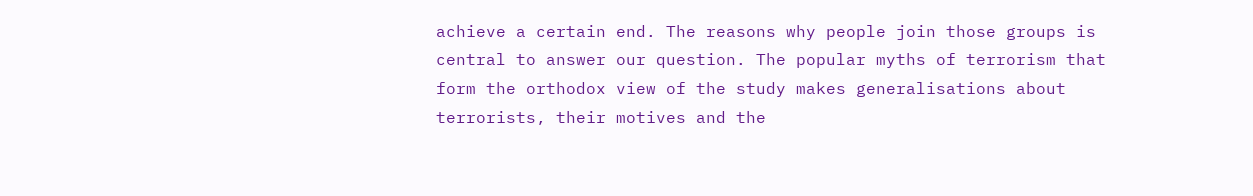achieve a certain end. The reasons why people join those groups is central to answer our question. The popular myths of terrorism that form the orthodox view of the study makes generalisations about terrorists, their motives and the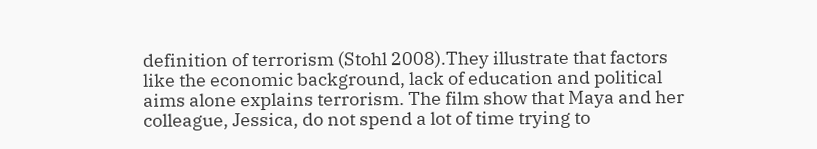definition of terrorism (Stohl 2008).They illustrate that factors like the economic background, lack of education and political aims alone explains terrorism. The film show that Maya and her colleague, Jessica, do not spend a lot of time trying to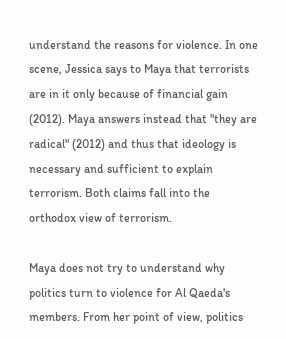understand the reasons for violence. In one scene, Jessica says to Maya that terrorists are in it only because of financial gain (2012). Maya answers instead that "they are radical" (2012) and thus that ideology is necessary and sufficient to explain terrorism. Both claims fall into the orthodox view of terrorism.

Maya does not try to understand why politics turn to violence for Al Qaeda's members. From her point of view, politics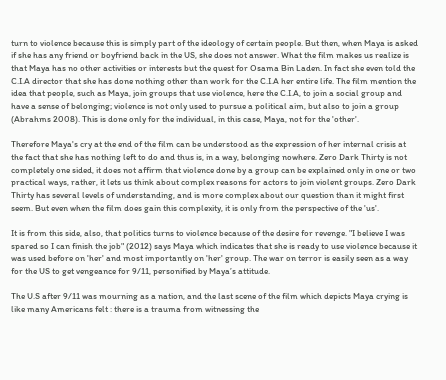turn to violence because this is simply part of the ideology of certain people. But then, when Maya is asked if she has any friend or boyfriend back in the US, she does not answer. What the film makes us realize is that Maya has no other activities or interests but the quest for Osama Bin Laden. In fact she even told the C.I.A director that she has done nothing other than work for the C.I.A her entire life. The film mention the idea that people, such as Maya, join groups that use violence, here the C.I.A, to join a social group and have a sense of belonging; violence is not only used to pursue a political aim, but also to join a group (Abrahms 2008). This is done only for the individual, in this case, Maya, not for the 'other'.

Therefore Maya's cry at the end of the film can be understood as the expression of her internal crisis at the fact that she has nothing left to do and thus is, in a way, belonging nowhere. Zero Dark Thirty is not completely one sided, it does not affirm that violence done by a group can be explained only in one or two practical ways, rather, it lets us think about complex reasons for actors to join violent groups. Zero Dark Thirty has several levels of understanding, and is more complex about our question than it might first seem. But even when the film does gain this complexity, it is only from the perspective of the 'us'.

It is from this side, also, that politics turns to violence because of the desire for revenge. "I believe I was spared so I can finish the job" (2012) says Maya which indicates that she is ready to use violence because it was used before on 'her' and most importantly on 'her' group. The war on terror is easily seen as a way for the US to get vengeance for 9/11, personified by Maya’s attitude.

The U.S after 9/11 was mourning as a nation, and the last scene of the film which depicts Maya crying is like many Americans felt : there is a trauma from witnessing the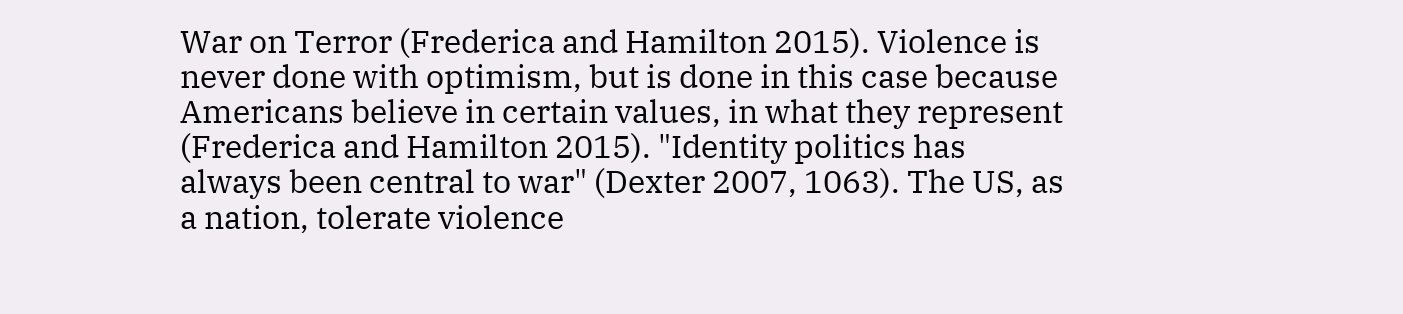War on Terror (Frederica and Hamilton 2015). Violence is never done with optimism, but is done in this case because Americans believe in certain values, in what they represent (Frederica and Hamilton 2015). "Identity politics has always been central to war" (Dexter 2007, 1063). The US, as a nation, tolerate violence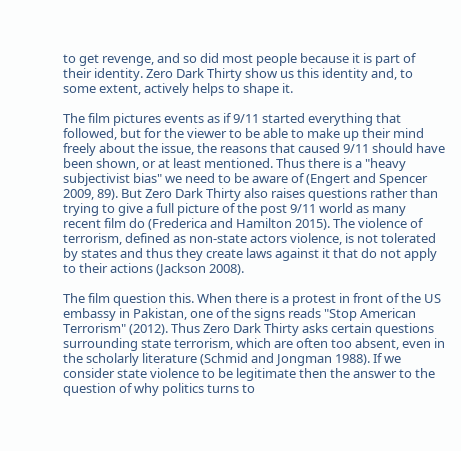to get revenge, and so did most people because it is part of their identity. Zero Dark Thirty show us this identity and, to some extent, actively helps to shape it.

The film pictures events as if 9/11 started everything that followed, but for the viewer to be able to make up their mind freely about the issue, the reasons that caused 9/11 should have been shown, or at least mentioned. Thus there is a "heavy subjectivist bias" we need to be aware of (Engert and Spencer 2009, 89). But Zero Dark Thirty also raises questions rather than trying to give a full picture of the post 9/11 world as many recent film do (Frederica and Hamilton 2015). The violence of terrorism, defined as non-state actors violence, is not tolerated by states and thus they create laws against it that do not apply to their actions (Jackson 2008).

The film question this. When there is a protest in front of the US embassy in Pakistan, one of the signs reads "Stop American Terrorism" (2012). Thus Zero Dark Thirty asks certain questions surrounding state terrorism, which are often too absent, even in the scholarly literature (Schmid and Jongman 1988). If we consider state violence to be legitimate then the answer to the question of why politics turns to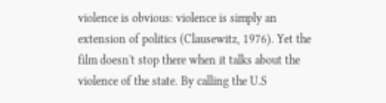violence is obvious: violence is simply an extension of politics (Clausewitz, 1976). Yet the film doesn't stop there when it talks about the violence of the state. By calling the U.S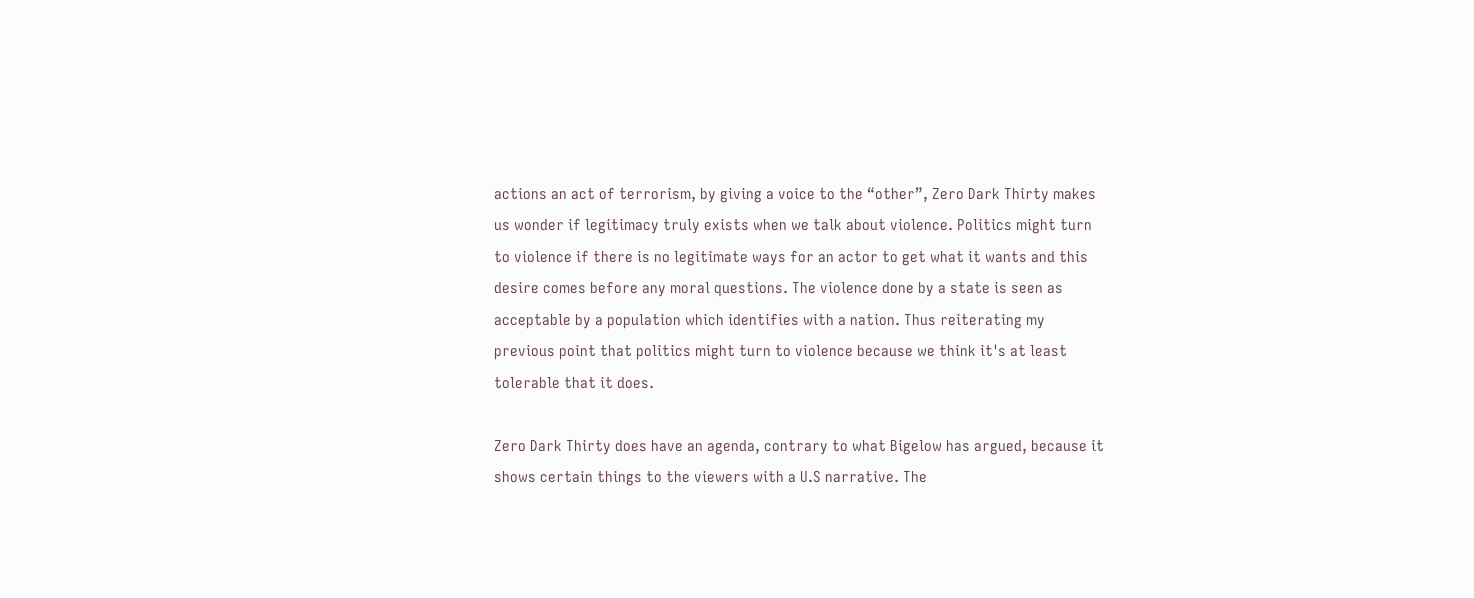actions an act of terrorism, by giving a voice to the “other”, Zero Dark Thirty makes us wonder if legitimacy truly exists when we talk about violence. Politics might turn to violence if there is no legitimate ways for an actor to get what it wants and this desire comes before any moral questions. The violence done by a state is seen as acceptable by a population which identifies with a nation. Thus reiterating my previous point that politics might turn to violence because we think it's at least tolerable that it does.

Zero Dark Thirty does have an agenda, contrary to what Bigelow has argued, because it shows certain things to the viewers with a U.S narrative. The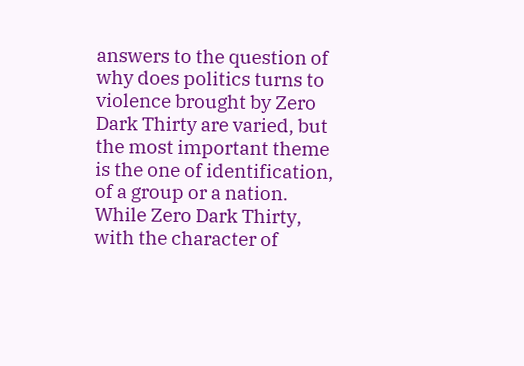answers to the question of why does politics turns to violence brought by Zero Dark Thirty are varied, but the most important theme is the one of identification, of a group or a nation. While Zero Dark Thirty, with the character of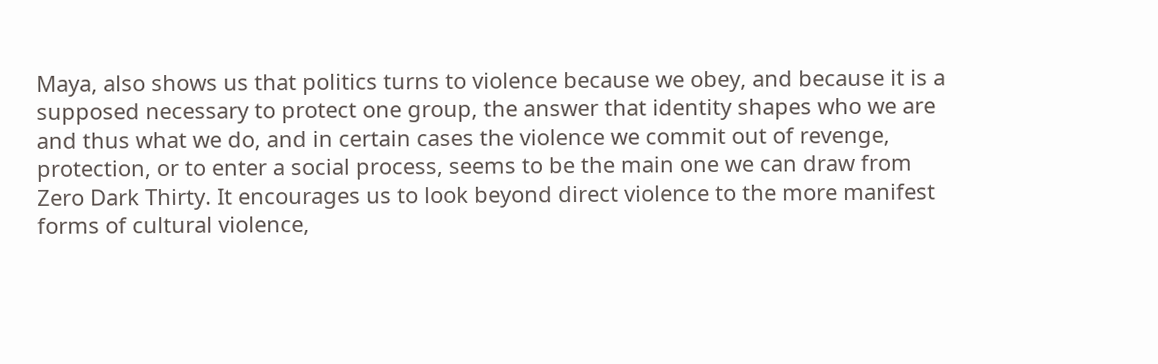Maya, also shows us that politics turns to violence because we obey, and because it is a supposed necessary to protect one group, the answer that identity shapes who we are and thus what we do, and in certain cases the violence we commit out of revenge, protection, or to enter a social process, seems to be the main one we can draw from Zero Dark Thirty. It encourages us to look beyond direct violence to the more manifest forms of cultural violence,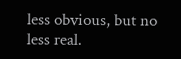less obvious, but no less real.